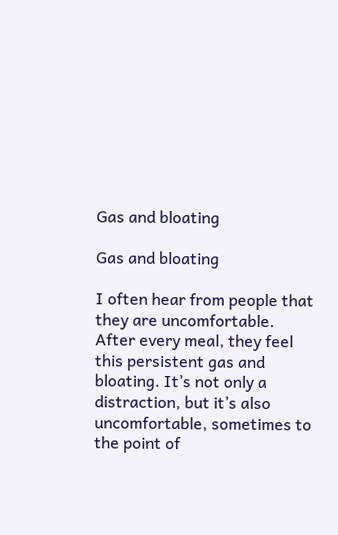Gas and bloating

Gas and bloating

I often hear from people that they are uncomfortable. After every meal, they feel this persistent gas and bloating. It’s not only a distraction, but it’s also uncomfortable, sometimes to the point of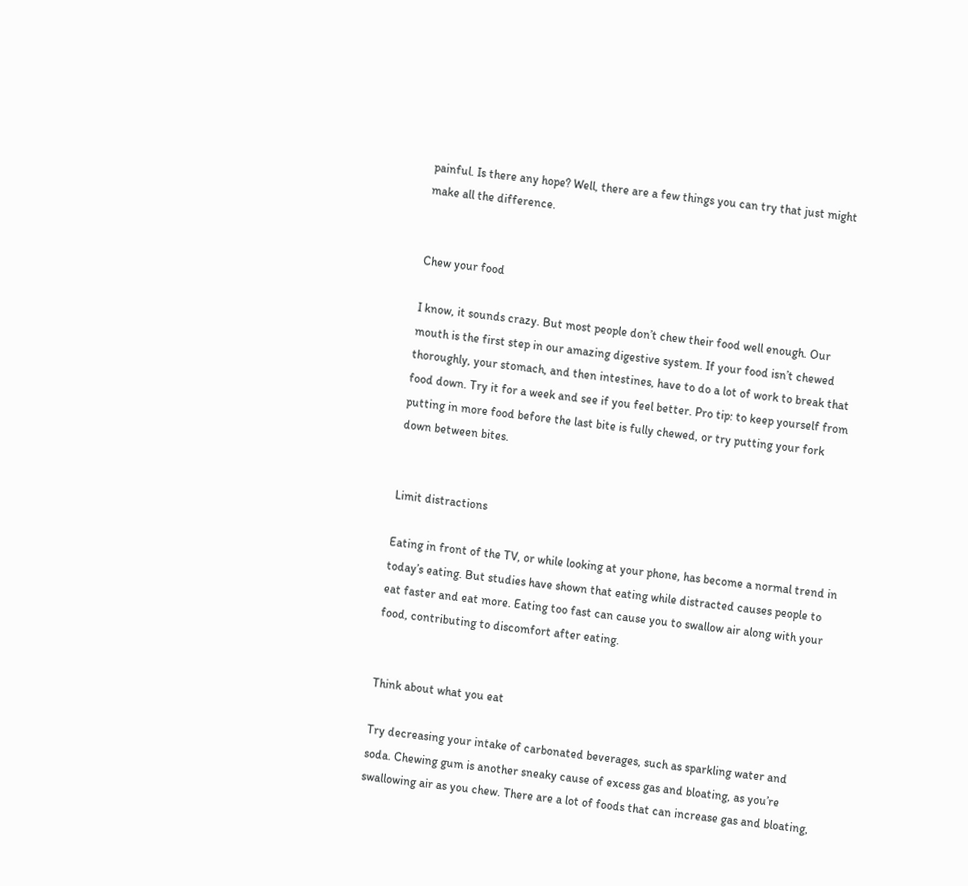painful. Is there any hope? Well, there are a few things you can try that just might make all the difference.


Chew your food

I know, it sounds crazy. But most people don’t chew their food well enough. Our mouth is the first step in our amazing digestive system. If your food isn’t chewed thoroughly, your stomach, and then intestines, have to do a lot of work to break that food down. Try it for a week and see if you feel better. Pro tip: to keep yourself from putting in more food before the last bite is fully chewed, or try putting your fork down between bites.


Limit distractions

Eating in front of the TV, or while looking at your phone, has become a normal trend in today’s eating. But studies have shown that eating while distracted causes people to eat faster and eat more. Eating too fast can cause you to swallow air along with your food, contributing to discomfort after eating.


Think about what you eat

Try decreasing your intake of carbonated beverages, such as sparkling water and soda. Chewing gum is another sneaky cause of excess gas and bloating, as you’re swallowing air as you chew. There are a lot of foods that can increase gas and bloating,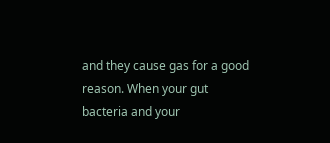and they cause gas for a good reason. When your gut bacteria and your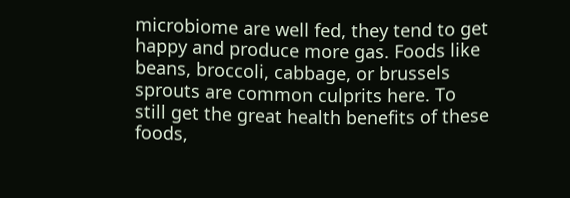microbiome are well fed, they tend to get happy and produce more gas. Foods like beans, broccoli, cabbage, or brussels sprouts are common culprits here. To still get the great health benefits of these foods,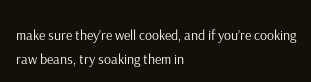make sure they’re well cooked, and if you’re cooking raw beans, try soaking them in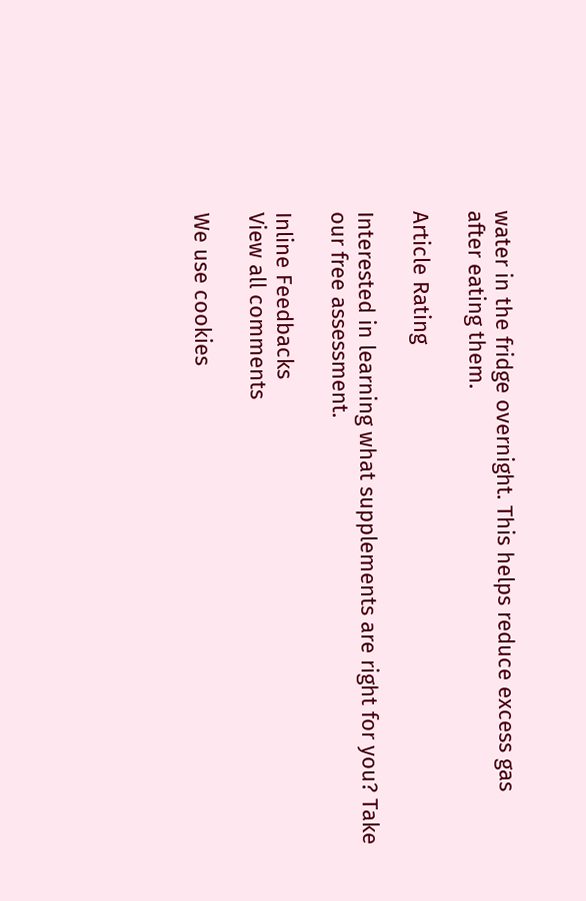water in the fridge overnight. This helps reduce excess gas after eating them.

Article Rating

Interested in learning what supplements are right for you? Take our free assessment.

Inline Feedbacks
View all comments

We use cookies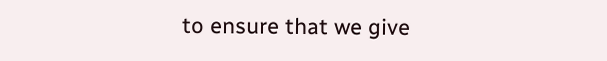to ensure that we give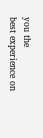you the
best experience on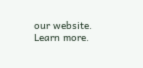our website. Learn more.